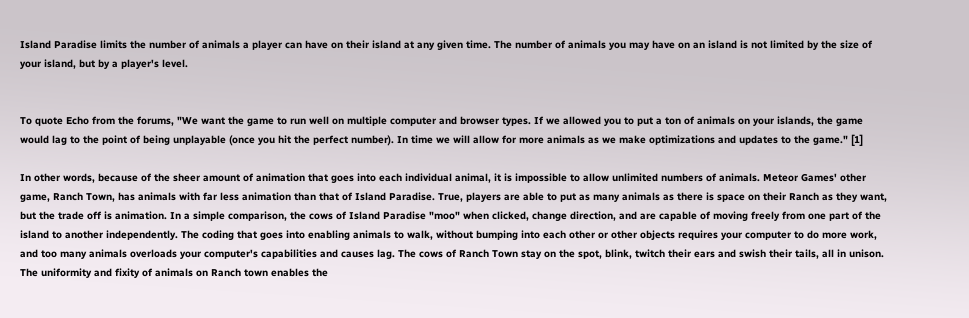Island Paradise limits the number of animals a player can have on their island at any given time. The number of animals you may have on an island is not limited by the size of your island, but by a player's level.


To quote Echo from the forums, "We want the game to run well on multiple computer and browser types. If we allowed you to put a ton of animals on your islands, the game would lag to the point of being unplayable (once you hit the perfect number). In time we will allow for more animals as we make optimizations and updates to the game." [1]

In other words, because of the sheer amount of animation that goes into each individual animal, it is impossible to allow unlimited numbers of animals. Meteor Games' other game, Ranch Town, has animals with far less animation than that of Island Paradise. True, players are able to put as many animals as there is space on their Ranch as they want, but the trade off is animation. In a simple comparison, the cows of Island Paradise "moo" when clicked, change direction, and are capable of moving freely from one part of the island to another independently. The coding that goes into enabling animals to walk, without bumping into each other or other objects requires your computer to do more work, and too many animals overloads your computer's capabilities and causes lag. The cows of Ranch Town stay on the spot, blink, twitch their ears and swish their tails, all in unison. The uniformity and fixity of animals on Ranch town enables the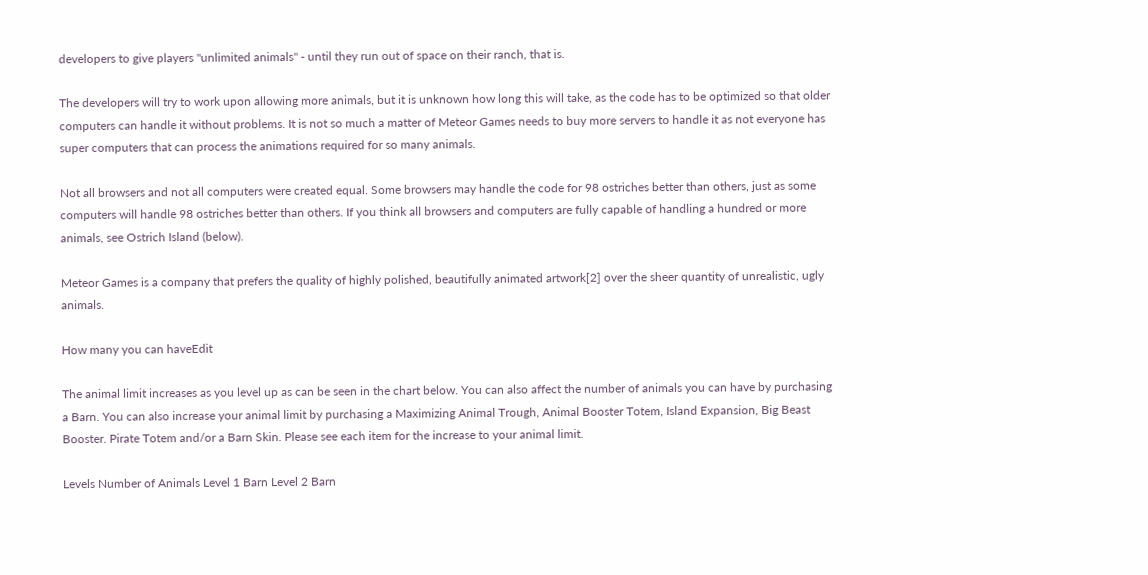developers to give players "unlimited animals" - until they run out of space on their ranch, that is.

The developers will try to work upon allowing more animals, but it is unknown how long this will take, as the code has to be optimized so that older computers can handle it without problems. It is not so much a matter of Meteor Games needs to buy more servers to handle it as not everyone has super computers that can process the animations required for so many animals.

Not all browsers and not all computers were created equal. Some browsers may handle the code for 98 ostriches better than others, just as some computers will handle 98 ostriches better than others. If you think all browsers and computers are fully capable of handling a hundred or more animals, see Ostrich Island (below).

Meteor Games is a company that prefers the quality of highly polished, beautifully animated artwork[2] over the sheer quantity of unrealistic, ugly animals.

How many you can haveEdit

The animal limit increases as you level up as can be seen in the chart below. You can also affect the number of animals you can have by purchasing a Barn. You can also increase your animal limit by purchasing a Maximizing Animal Trough, Animal Booster Totem, Island Expansion, Big Beast Booster. Pirate Totem and/or a Barn Skin. Please see each item for the increase to your animal limit.

Levels Number of Animals Level 1 Barn Level 2 Barn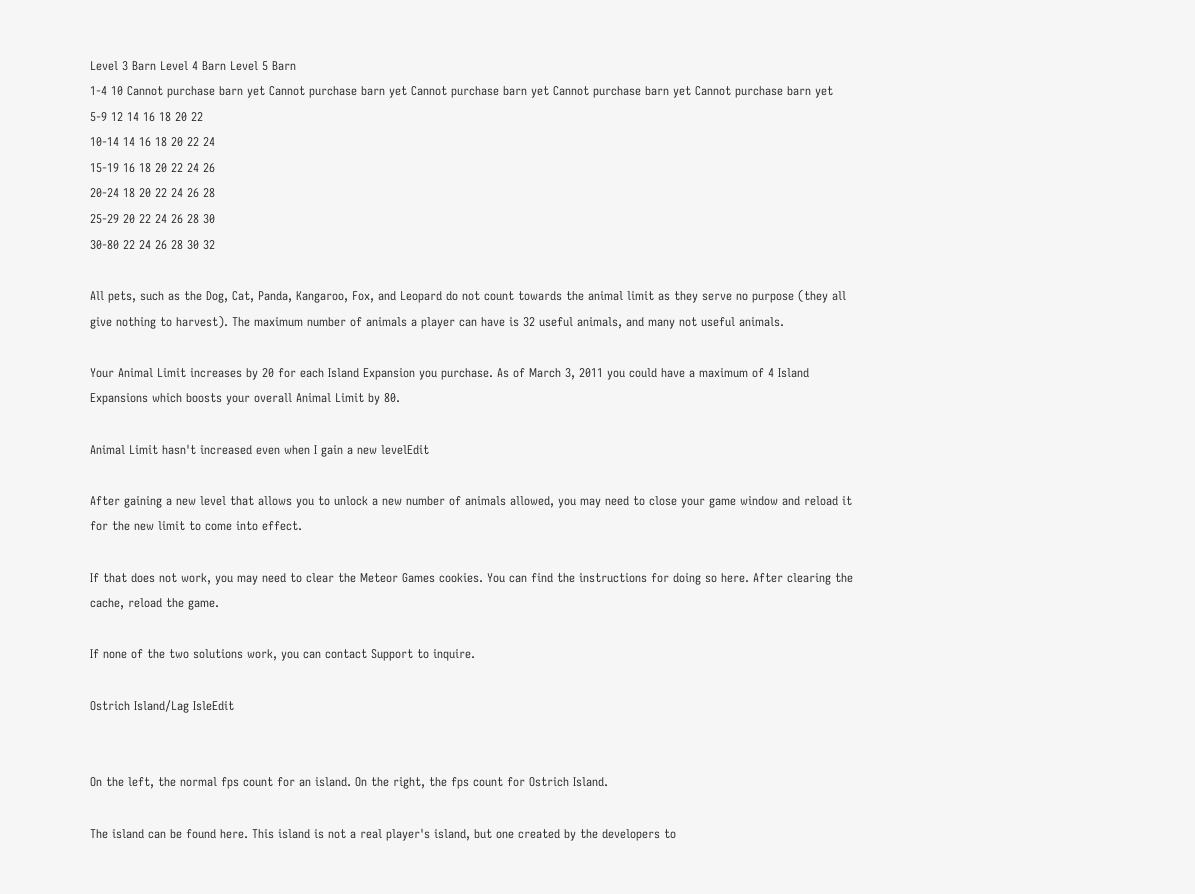Level 3 Barn Level 4 Barn Level 5 Barn
1-4 10 Cannot purchase barn yet Cannot purchase barn yet Cannot purchase barn yet Cannot purchase barn yet Cannot purchase barn yet
5-9 12 14 16 18 20 22
10-14 14 16 18 20 22 24
15-19 16 18 20 22 24 26
20-24 18 20 22 24 26 28
25-29 20 22 24 26 28 30
30-80 22 24 26 28 30 32

All pets, such as the Dog, Cat, Panda, Kangaroo, Fox, and Leopard do not count towards the animal limit as they serve no purpose (they all give nothing to harvest). The maximum number of animals a player can have is 32 useful animals, and many not useful animals.

Your Animal Limit increases by 20 for each Island Expansion you purchase. As of March 3, 2011 you could have a maximum of 4 Island Expansions which boosts your overall Animal Limit by 80.

Animal Limit hasn't increased even when I gain a new levelEdit

After gaining a new level that allows you to unlock a new number of animals allowed, you may need to close your game window and reload it for the new limit to come into effect.

If that does not work, you may need to clear the Meteor Games cookies. You can find the instructions for doing so here. After clearing the cache, reload the game.

If none of the two solutions work, you can contact Support to inquire.

Ostrich Island/Lag IsleEdit


On the left, the normal fps count for an island. On the right, the fps count for Ostrich Island.

The island can be found here. This island is not a real player's island, but one created by the developers to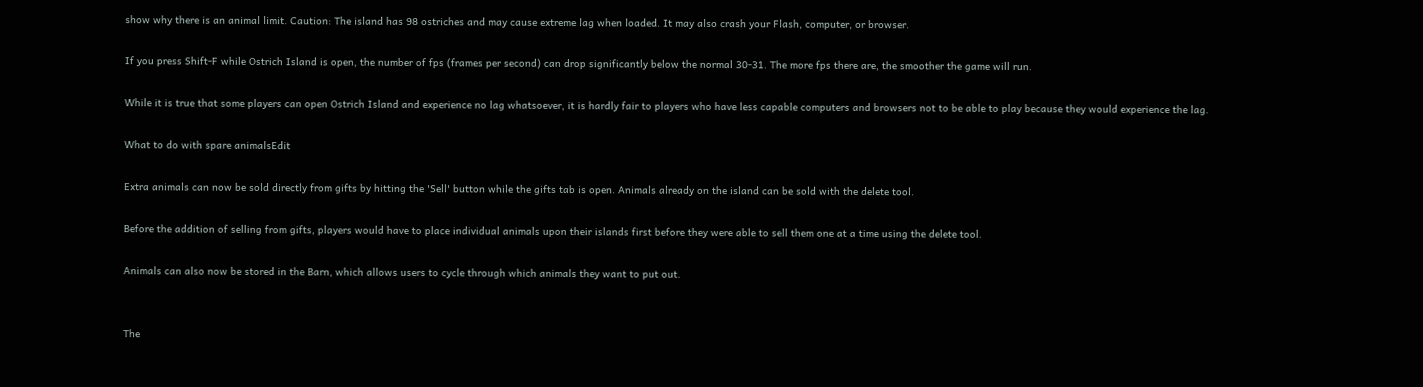show why there is an animal limit. Caution: The island has 98 ostriches and may cause extreme lag when loaded. It may also crash your Flash, computer, or browser.

If you press Shift-F while Ostrich Island is open, the number of fps (frames per second) can drop significantly below the normal 30-31. The more fps there are, the smoother the game will run.

While it is true that some players can open Ostrich Island and experience no lag whatsoever, it is hardly fair to players who have less capable computers and browsers not to be able to play because they would experience the lag.

What to do with spare animalsEdit

Extra animals can now be sold directly from gifts by hitting the 'Sell' button while the gifts tab is open. Animals already on the island can be sold with the delete tool.

Before the addition of selling from gifts, players would have to place individual animals upon their islands first before they were able to sell them one at a time using the delete tool.

Animals can also now be stored in the Barn, which allows users to cycle through which animals they want to put out.


The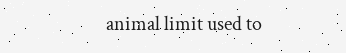animal limit used to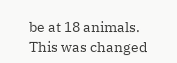be at 18 animals. This was changed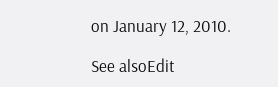on January 12, 2010.

See alsoEdit